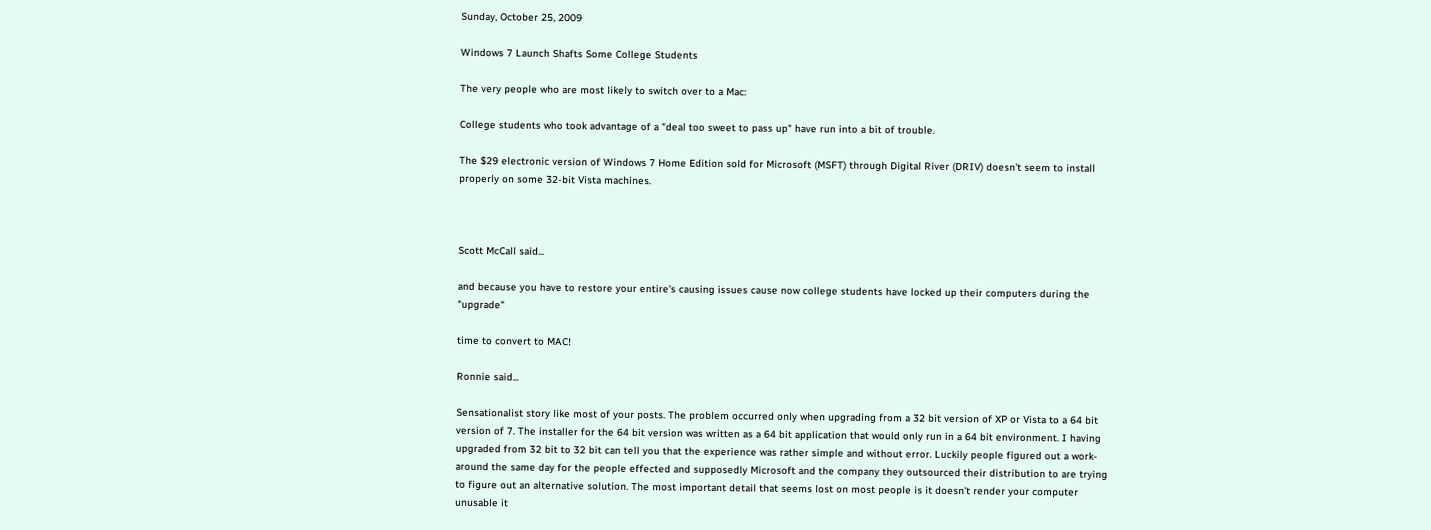Sunday, October 25, 2009

Windows 7 Launch Shafts Some College Students

The very people who are most likely to switch over to a Mac:

College students who took advantage of a "deal too sweet to pass up" have run into a bit of trouble.

The $29 electronic version of Windows 7 Home Edition sold for Microsoft (MSFT) through Digital River (DRIV) doesn't seem to install properly on some 32-bit Vista machines.



Scott McCall said...

and because you have to restore your entire's causing issues cause now college students have locked up their computers during the "upgrade"

time to convert to MAC!

Ronnie said...

Sensationalist story like most of your posts. The problem occurred only when upgrading from a 32 bit version of XP or Vista to a 64 bit version of 7. The installer for the 64 bit version was written as a 64 bit application that would only run in a 64 bit environment. I having upgraded from 32 bit to 32 bit can tell you that the experience was rather simple and without error. Luckily people figured out a work-around the same day for the people effected and supposedly Microsoft and the company they outsourced their distribution to are trying to figure out an alternative solution. The most important detail that seems lost on most people is it doesn't render your computer unusable it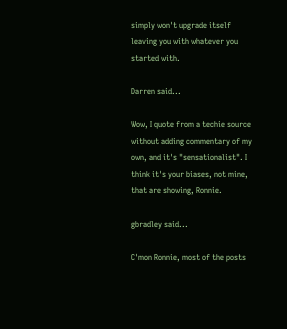simply won't upgrade itself leaving you with whatever you started with.

Darren said...

Wow, I quote from a techie source without adding commentary of my own, and it's "sensationalist". I think it's your biases, not mine, that are showing, Ronnie.

gbradley said...

C'mon Ronnie, most of the posts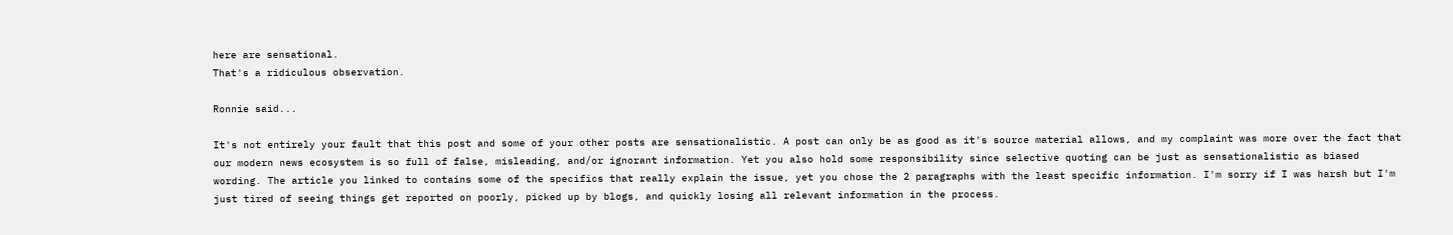here are sensational.
That's a ridiculous observation.

Ronnie said...

It's not entirely your fault that this post and some of your other posts are sensationalistic. A post can only be as good as it's source material allows, and my complaint was more over the fact that our modern news ecosystem is so full of false, misleading, and/or ignorant information. Yet you also hold some responsibility since selective quoting can be just as sensationalistic as biased wording. The article you linked to contains some of the specifics that really explain the issue, yet you chose the 2 paragraphs with the least specific information. I'm sorry if I was harsh but I'm just tired of seeing things get reported on poorly, picked up by blogs, and quickly losing all relevant information in the process.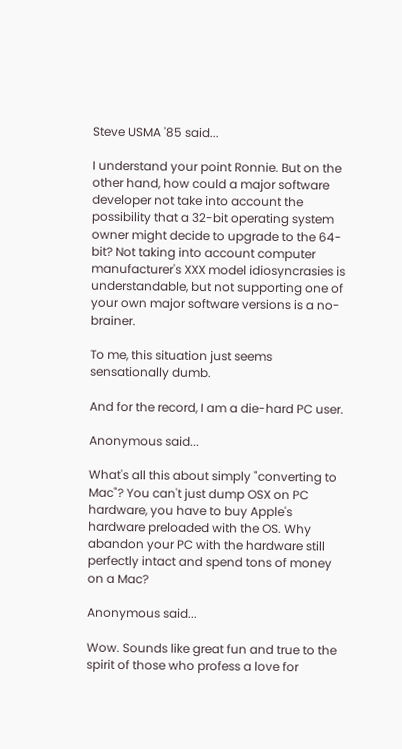Steve USMA '85 said...

I understand your point Ronnie. But on the other hand, how could a major software developer not take into account the possibility that a 32-bit operating system owner might decide to upgrade to the 64-bit? Not taking into account computer manufacturer's XXX model idiosyncrasies is understandable, but not supporting one of your own major software versions is a no-brainer.

To me, this situation just seems sensationally dumb.

And for the record, I am a die-hard PC user.

Anonymous said...

What's all this about simply "converting to Mac"? You can't just dump OSX on PC hardware, you have to buy Apple's hardware preloaded with the OS. Why abandon your PC with the hardware still perfectly intact and spend tons of money on a Mac?

Anonymous said...

Wow. Sounds like great fun and true to the spirit of those who profess a love for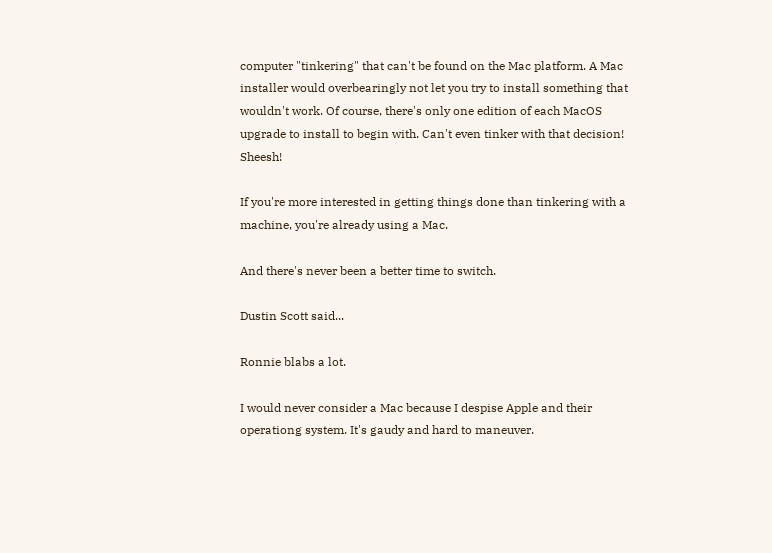computer "tinkering" that can't be found on the Mac platform. A Mac installer would overbearingly not let you try to install something that wouldn't work. Of course, there's only one edition of each MacOS upgrade to install to begin with. Can't even tinker with that decision! Sheesh!

If you're more interested in getting things done than tinkering with a machine, you're already using a Mac.

And there's never been a better time to switch.

Dustin Scott said...

Ronnie blabs a lot.

I would never consider a Mac because I despise Apple and their operationg system. It's gaudy and hard to maneuver.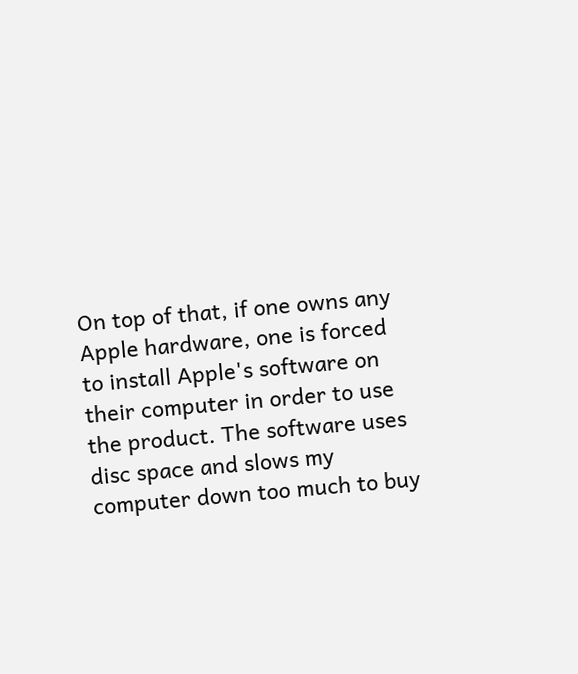On top of that, if one owns any Apple hardware, one is forced to install Apple's software on their computer in order to use the product. The software uses disc space and slows my computer down too much to buy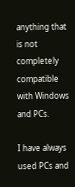anything that is not completely compatible with Windows and PCs.

I have always used PCs and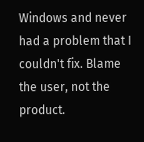Windows and never had a problem that I couldn't fix. Blame the user, not the product.